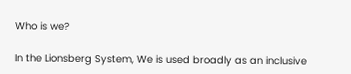Who is we?

In the Lionsberg System, We is used broadly as an inclusive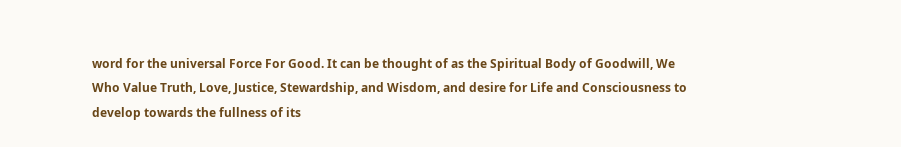word for the universal Force For Good. It can be thought of as the Spiritual Body of Goodwill, We Who Value Truth, Love, Justice, Stewardship, and Wisdom, and desire for Life and Consciousness to develop towards the fullness of its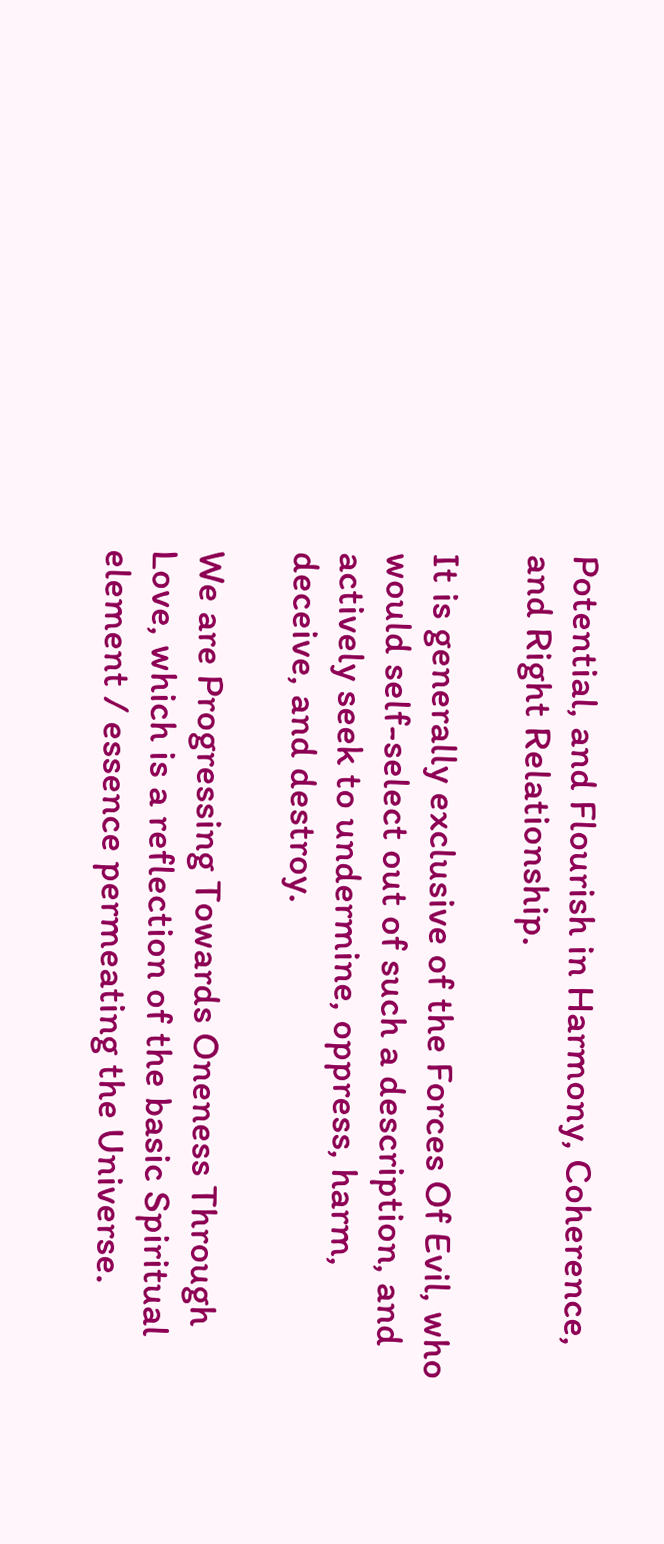Potential, and Flourish in Harmony, Coherence, and Right Relationship.

It is generally exclusive of the Forces Of Evil, who would self-select out of such a description, and actively seek to undermine, oppress, harm, deceive, and destroy.

We are Progressing Towards Oneness Through Love, which is a reflection of the basic Spiritual element / essence permeating the Universe.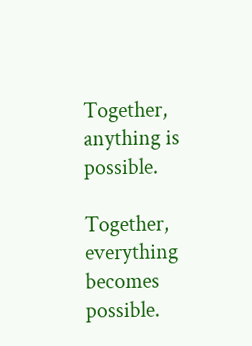Together, anything is possible.

Together, everything becomes possible.